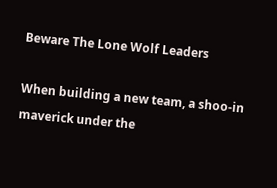Beware The Lone Wolf Leaders

When building a new team, a shoo-in maverick under the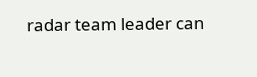radar team leader can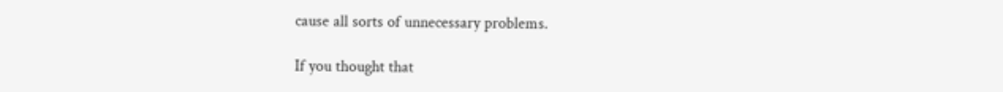cause all sorts of unnecessary problems.

If you thought that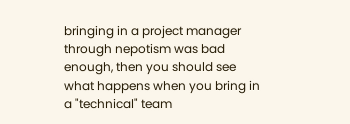bringing in a project manager through nepotism was bad enough, then you should see what happens when you bring in a "technical" team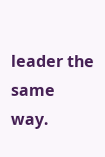leader the same way.